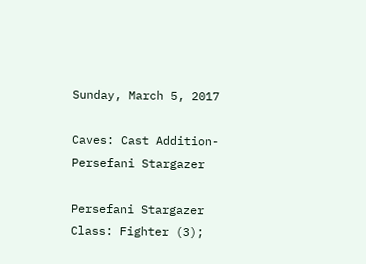Sunday, March 5, 2017

Caves: Cast Addition- Persefani Stargazer

Persefani Stargazer
Class: Fighter (3);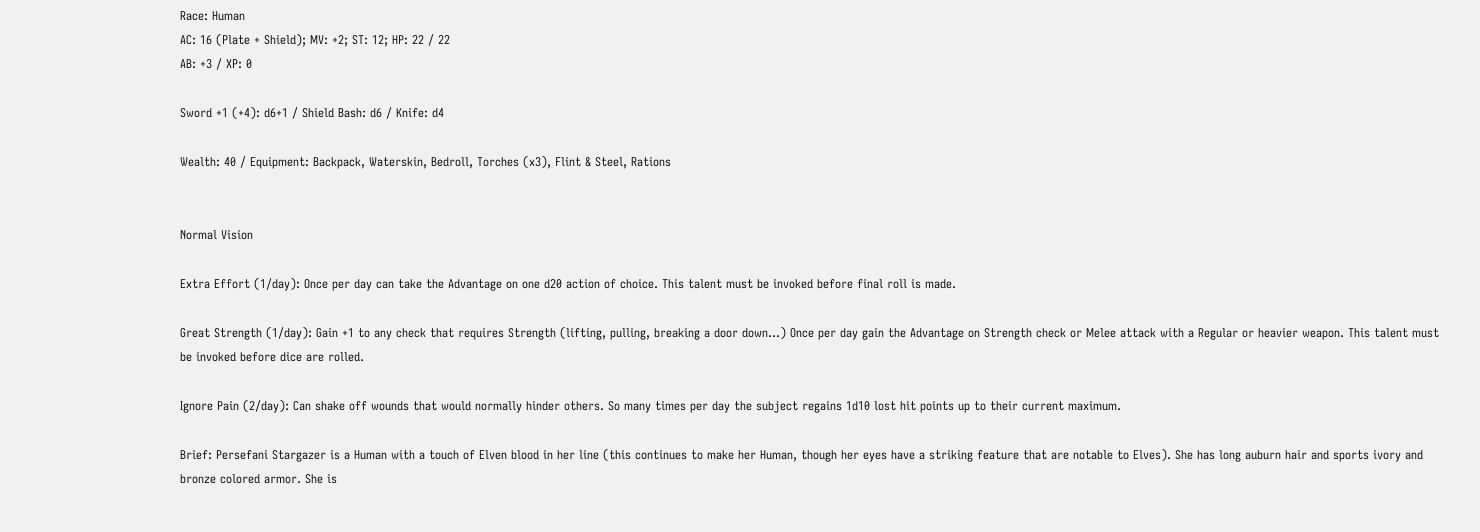Race: Human
AC: 16 (Plate + Shield); MV: +2; ST: 12; HP: 22 / 22
AB: +3 / XP: 0

Sword +1 (+4): d6+1 / Shield Bash: d6 / Knife: d4

Wealth: 40 / Equipment: Backpack, Waterskin, Bedroll, Torches (x3), Flint & Steel, Rations


Normal Vision

Extra Effort (1/day): Once per day can take the Advantage on one d20 action of choice. This talent must be invoked before final roll is made.

Great Strength (1/day): Gain +1 to any check that requires Strength (lifting, pulling, breaking a door down...) Once per day gain the Advantage on Strength check or Melee attack with a Regular or heavier weapon. This talent must be invoked before dice are rolled.

Ignore Pain (2/day): Can shake off wounds that would normally hinder others. So many times per day the subject regains 1d10 lost hit points up to their current maximum.

Brief: Persefani Stargazer is a Human with a touch of Elven blood in her line (this continues to make her Human, though her eyes have a striking feature that are notable to Elves). She has long auburn hair and sports ivory and bronze colored armor. She is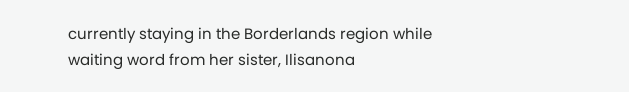currently staying in the Borderlands region while waiting word from her sister, Ilisanona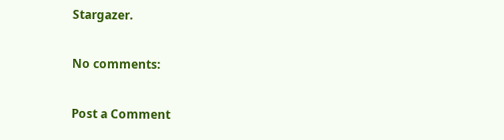Stargazer.

No comments:

Post a Comment